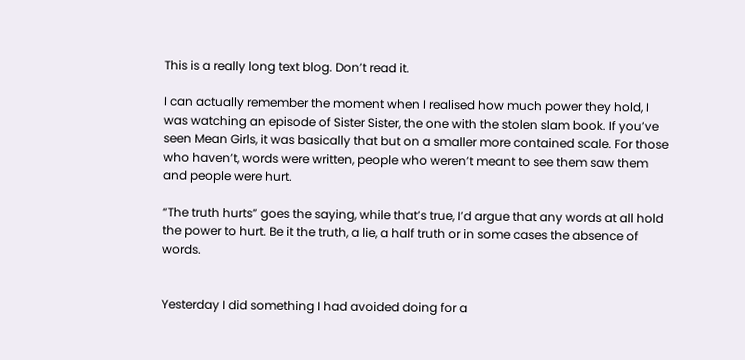This is a really long text blog. Don’t read it.

I can actually remember the moment when I realised how much power they hold, I was watching an episode of Sister Sister, the one with the stolen slam book. If you’ve seen Mean Girls, it was basically that but on a smaller more contained scale. For those who haven’t, words were written, people who weren’t meant to see them saw them and people were hurt.

“The truth hurts” goes the saying, while that’s true, I’d argue that any words at all hold the power to hurt. Be it the truth, a lie, a half truth or in some cases the absence of words.


Yesterday I did something I had avoided doing for a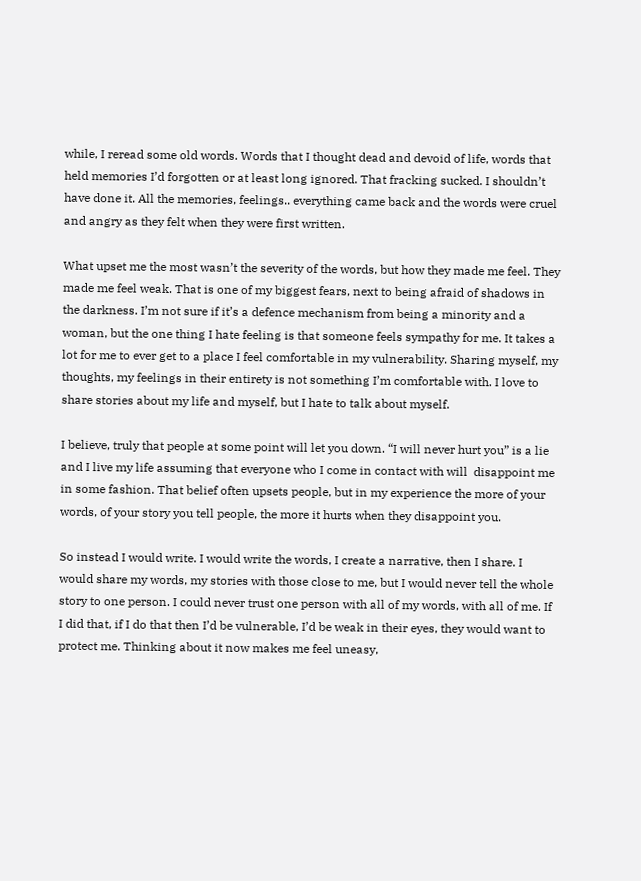while, I reread some old words. Words that I thought dead and devoid of life, words that held memories I’d forgotten or at least long ignored. That fracking sucked. I shouldn’t have done it. All the memories, feelings.. everything came back and the words were cruel and angry as they felt when they were first written.

What upset me the most wasn’t the severity of the words, but how they made me feel. They made me feel weak. That is one of my biggest fears, next to being afraid of shadows in the darkness. I’m not sure if it’s a defence mechanism from being a minority and a woman, but the one thing I hate feeling is that someone feels sympathy for me. It takes a lot for me to ever get to a place I feel comfortable in my vulnerability. Sharing myself, my thoughts, my feelings in their entirety is not something I’m comfortable with. I love to share stories about my life and myself, but I hate to talk about myself.

I believe, truly that people at some point will let you down. “I will never hurt you” is a lie and I live my life assuming that everyone who I come in contact with will  disappoint me in some fashion. That belief often upsets people, but in my experience the more of your words, of your story you tell people, the more it hurts when they disappoint you.

So instead I would write. I would write the words, I create a narrative, then I share. I would share my words, my stories with those close to me, but I would never tell the whole story to one person. I could never trust one person with all of my words, with all of me. If I did that, if I do that then I’d be vulnerable, I’d be weak in their eyes, they would want to protect me. Thinking about it now makes me feel uneasy,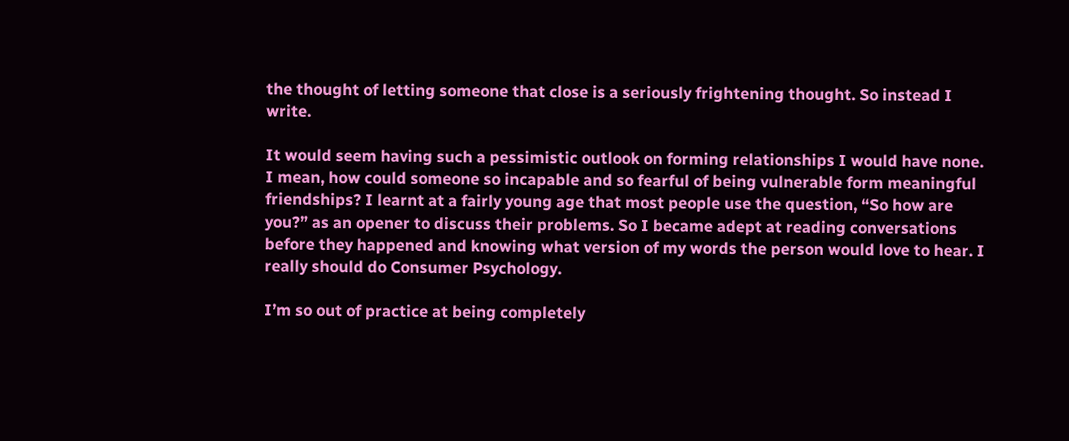the thought of letting someone that close is a seriously frightening thought. So instead I write.

It would seem having such a pessimistic outlook on forming relationships I would have none. I mean, how could someone so incapable and so fearful of being vulnerable form meaningful friendships? I learnt at a fairly young age that most people use the question, “So how are you?” as an opener to discuss their problems. So I became adept at reading conversations before they happened and knowing what version of my words the person would love to hear. I really should do Consumer Psychology.

I’m so out of practice at being completely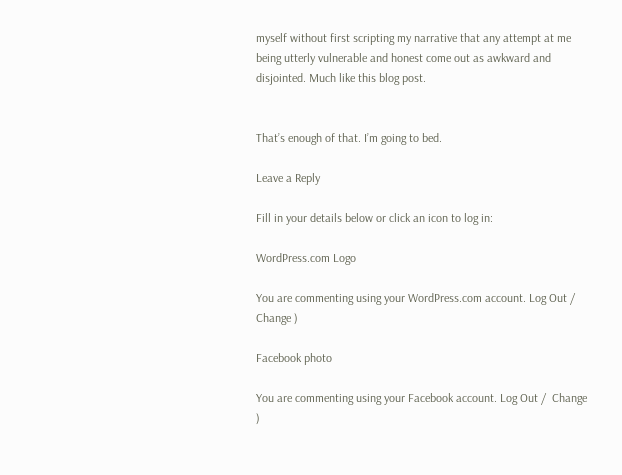myself without first scripting my narrative that any attempt at me being utterly vulnerable and honest come out as awkward and disjointed. Much like this blog post.


That’s enough of that. I’m going to bed.

Leave a Reply

Fill in your details below or click an icon to log in:

WordPress.com Logo

You are commenting using your WordPress.com account. Log Out /  Change )

Facebook photo

You are commenting using your Facebook account. Log Out /  Change )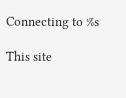Connecting to %s

This site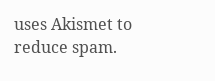uses Akismet to reduce spam.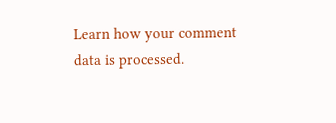Learn how your comment data is processed.